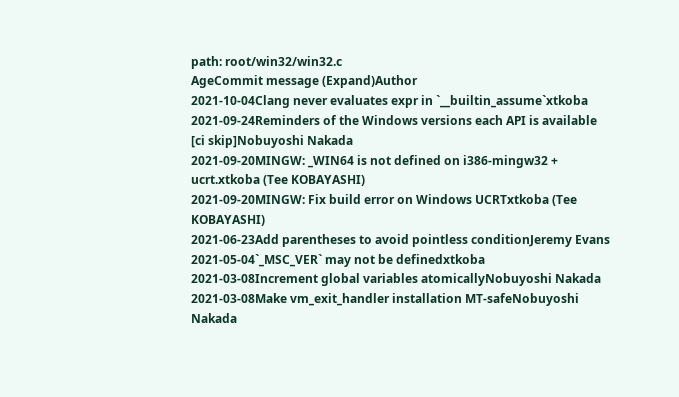path: root/win32/win32.c
AgeCommit message (Expand)Author
2021-10-04Clang never evaluates expr in `__builtin_assume`xtkoba
2021-09-24Reminders of the Windows versions each API is available [ci skip]Nobuyoshi Nakada
2021-09-20MINGW: _WIN64 is not defined on i386-mingw32 + ucrt.xtkoba (Tee KOBAYASHI)
2021-09-20MINGW: Fix build error on Windows UCRTxtkoba (Tee KOBAYASHI)
2021-06-23Add parentheses to avoid pointless conditionJeremy Evans
2021-05-04`_MSC_VER` may not be definedxtkoba
2021-03-08Increment global variables atomicallyNobuyoshi Nakada
2021-03-08Make vm_exit_handler installation MT-safeNobuyoshi Nakada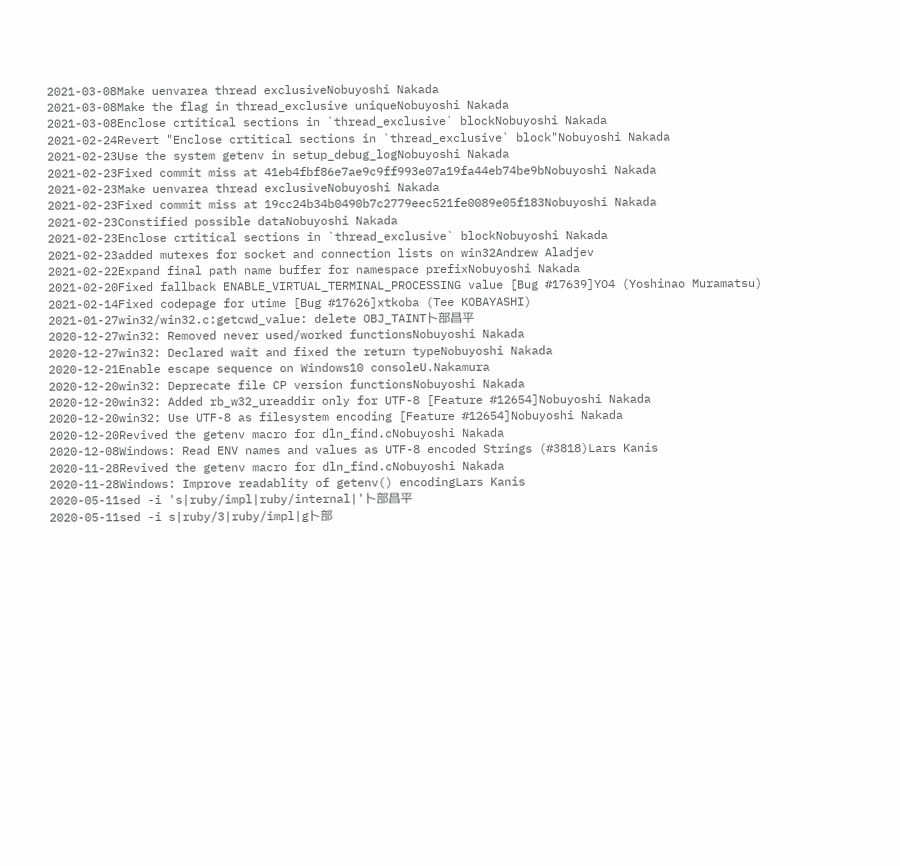2021-03-08Make uenvarea thread exclusiveNobuyoshi Nakada
2021-03-08Make the flag in thread_exclusive uniqueNobuyoshi Nakada
2021-03-08Enclose crtitical sections in `thread_exclusive` blockNobuyoshi Nakada
2021-02-24Revert "Enclose crtitical sections in `thread_exclusive` block"Nobuyoshi Nakada
2021-02-23Use the system getenv in setup_debug_logNobuyoshi Nakada
2021-02-23Fixed commit miss at 41eb4fbf86e7ae9c9ff993e07a19fa44eb74be9bNobuyoshi Nakada
2021-02-23Make uenvarea thread exclusiveNobuyoshi Nakada
2021-02-23Fixed commit miss at 19cc24b34b0490b7c2779eec521fe0089e05f183Nobuyoshi Nakada
2021-02-23Constified possible dataNobuyoshi Nakada
2021-02-23Enclose crtitical sections in `thread_exclusive` blockNobuyoshi Nakada
2021-02-23added mutexes for socket and connection lists on win32Andrew Aladjev
2021-02-22Expand final path name buffer for namespace prefixNobuyoshi Nakada
2021-02-20Fixed fallback ENABLE_VIRTUAL_TERMINAL_PROCESSING value [Bug #17639]YO4 (Yoshinao Muramatsu)
2021-02-14Fixed codepage for utime [Bug #17626]xtkoba (Tee KOBAYASHI)
2021-01-27win32/win32.c:getcwd_value: delete OBJ_TAINT卜部昌平
2020-12-27win32: Removed never used/worked functionsNobuyoshi Nakada
2020-12-27win32: Declared wait and fixed the return typeNobuyoshi Nakada
2020-12-21Enable escape sequence on Windows10 consoleU.Nakamura
2020-12-20win32: Deprecate file CP version functionsNobuyoshi Nakada
2020-12-20win32: Added rb_w32_ureaddir only for UTF-8 [Feature #12654]Nobuyoshi Nakada
2020-12-20win32: Use UTF-8 as filesystem encoding [Feature #12654]Nobuyoshi Nakada
2020-12-20Revived the getenv macro for dln_find.cNobuyoshi Nakada
2020-12-08Windows: Read ENV names and values as UTF-8 encoded Strings (#3818)Lars Kanis
2020-11-28Revived the getenv macro for dln_find.cNobuyoshi Nakada
2020-11-28Windows: Improve readablity of getenv() encodingLars Kanis
2020-05-11sed -i 's|ruby/impl|ruby/internal|'卜部昌平
2020-05-11sed -i s|ruby/3|ruby/impl|g卜部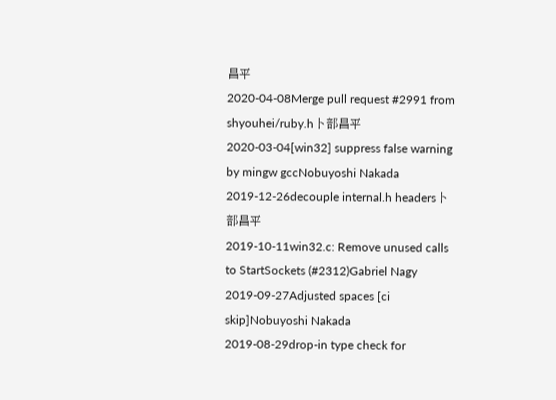昌平
2020-04-08Merge pull request #2991 from shyouhei/ruby.h卜部昌平
2020-03-04[win32] suppress false warning by mingw gccNobuyoshi Nakada
2019-12-26decouple internal.h headers卜部昌平
2019-10-11win32.c: Remove unused calls to StartSockets (#2312)Gabriel Nagy
2019-09-27Adjusted spaces [ci skip]Nobuyoshi Nakada
2019-08-29drop-in type check for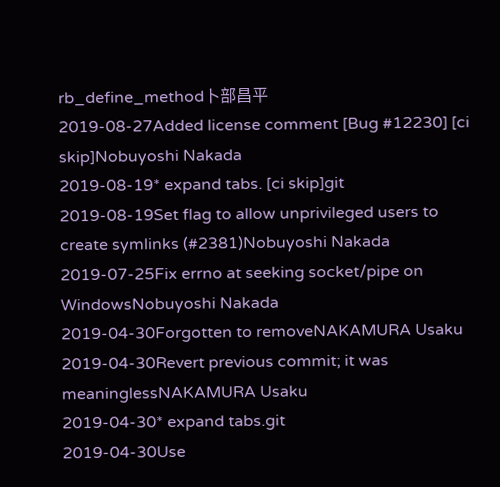rb_define_method卜部昌平
2019-08-27Added license comment [Bug #12230] [ci skip]Nobuyoshi Nakada
2019-08-19* expand tabs. [ci skip]git
2019-08-19Set flag to allow unprivileged users to create symlinks (#2381)Nobuyoshi Nakada
2019-07-25Fix errno at seeking socket/pipe on WindowsNobuyoshi Nakada
2019-04-30Forgotten to removeNAKAMURA Usaku
2019-04-30Revert previous commit; it was meaninglessNAKAMURA Usaku
2019-04-30* expand tabs.git
2019-04-30Use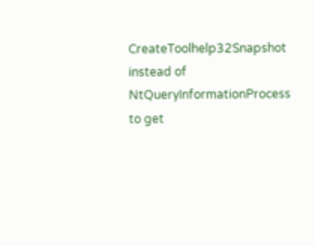CreateToolhelp32Snapshot instead of NtQueryInformationProcess to get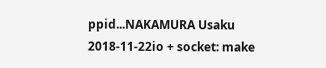ppid...NAKAMURA Usaku
2018-11-22io + socket: make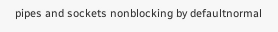pipes and sockets nonblocking by defaultnormal